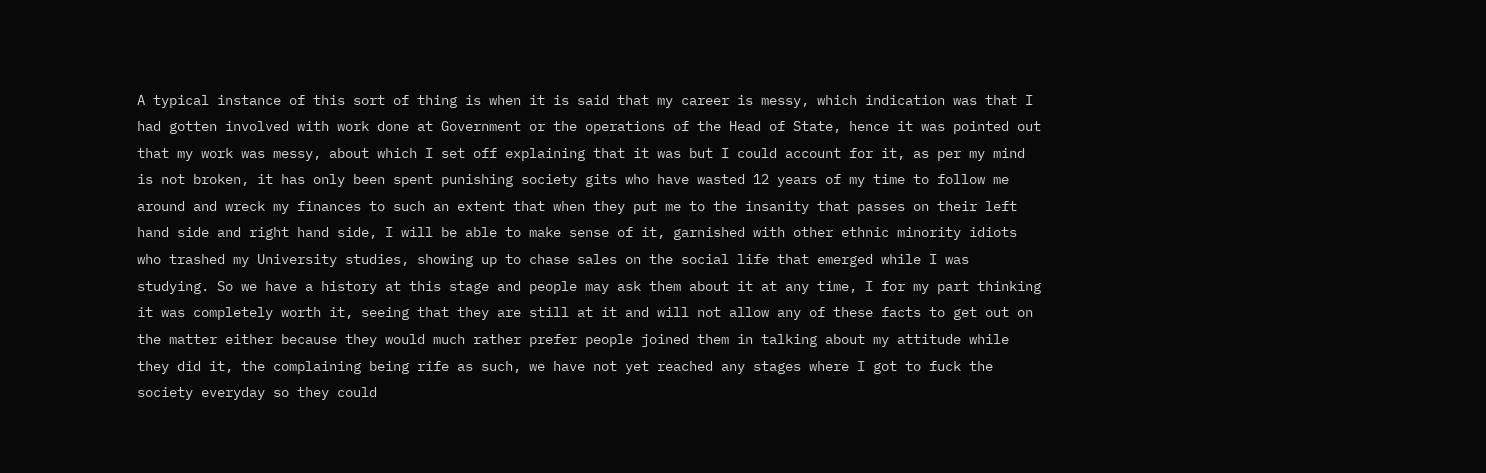A typical instance of this sort of thing is when it is said that my career is messy, which indication was that I had gotten involved with work done at Government or the operations of the Head of State, hence it was pointed out that my work was messy, about which I set off explaining that it was but I could account for it, as per my mind is not broken, it has only been spent punishing society gits who have wasted 12 years of my time to follow me around and wreck my finances to such an extent that when they put me to the insanity that passes on their left hand side and right hand side, I will be able to make sense of it, garnished with other ethnic minority idiots who trashed my University studies, showing up to chase sales on the social life that emerged while I was studying. So we have a history at this stage and people may ask them about it at any time, I for my part thinking it was completely worth it, seeing that they are still at it and will not allow any of these facts to get out on the matter either because they would much rather prefer people joined them in talking about my attitude while they did it, the complaining being rife as such, we have not yet reached any stages where I got to fuck the society everyday so they could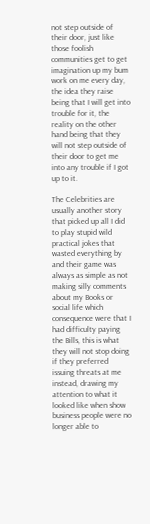not step outside of their door, just like those foolish communities get to get imagination up my bum work on me every day, the idea they raise being that I will get into trouble for it, the reality on the other hand being that they will not step outside of their door to get me into any trouble if I got up to it.

The Celebrities are usually another story that picked up all I did to play stupid wild practical jokes that wasted everything by and their game was always as simple as not making silly comments about my Books or social life which consequence were that I had difficulty paying the Bills, this is what they will not stop doing if they preferred issuing threats at me instead, drawing my attention to what it looked like when show business people were no longer able to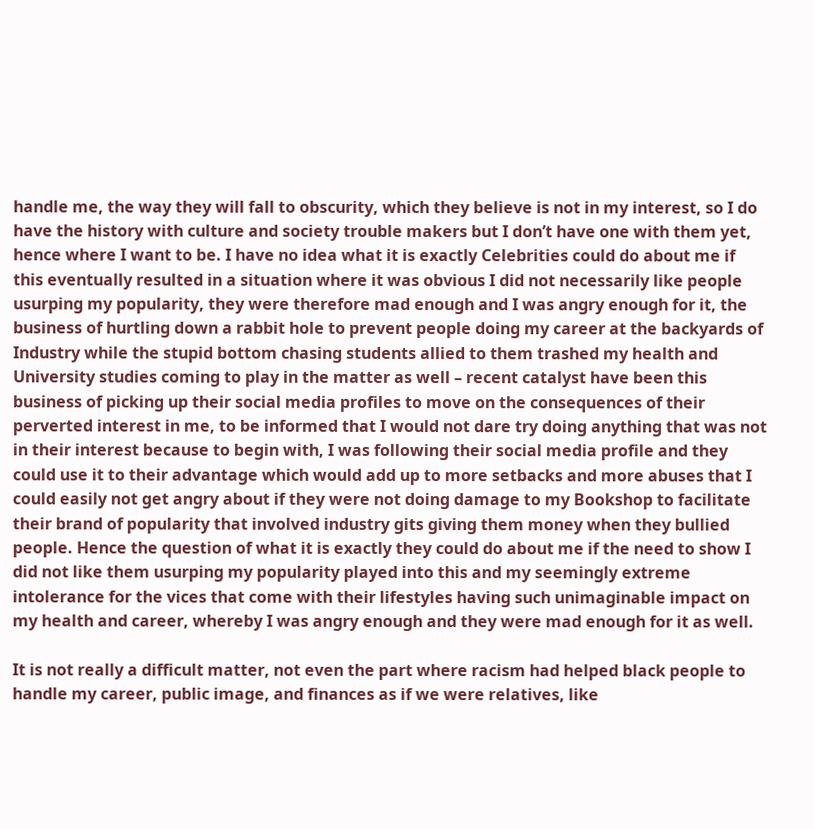handle me, the way they will fall to obscurity, which they believe is not in my interest, so I do have the history with culture and society trouble makers but I don’t have one with them yet, hence where I want to be. I have no idea what it is exactly Celebrities could do about me if this eventually resulted in a situation where it was obvious I did not necessarily like people usurping my popularity, they were therefore mad enough and I was angry enough for it, the business of hurtling down a rabbit hole to prevent people doing my career at the backyards of Industry while the stupid bottom chasing students allied to them trashed my health and University studies coming to play in the matter as well – recent catalyst have been this business of picking up their social media profiles to move on the consequences of their perverted interest in me, to be informed that I would not dare try doing anything that was not in their interest because to begin with, I was following their social media profile and they could use it to their advantage which would add up to more setbacks and more abuses that I could easily not get angry about if they were not doing damage to my Bookshop to facilitate their brand of popularity that involved industry gits giving them money when they bullied people. Hence the question of what it is exactly they could do about me if the need to show I did not like them usurping my popularity played into this and my seemingly extreme intolerance for the vices that come with their lifestyles having such unimaginable impact on my health and career, whereby I was angry enough and they were mad enough for it as well.

It is not really a difficult matter, not even the part where racism had helped black people to handle my career, public image, and finances as if we were relatives, like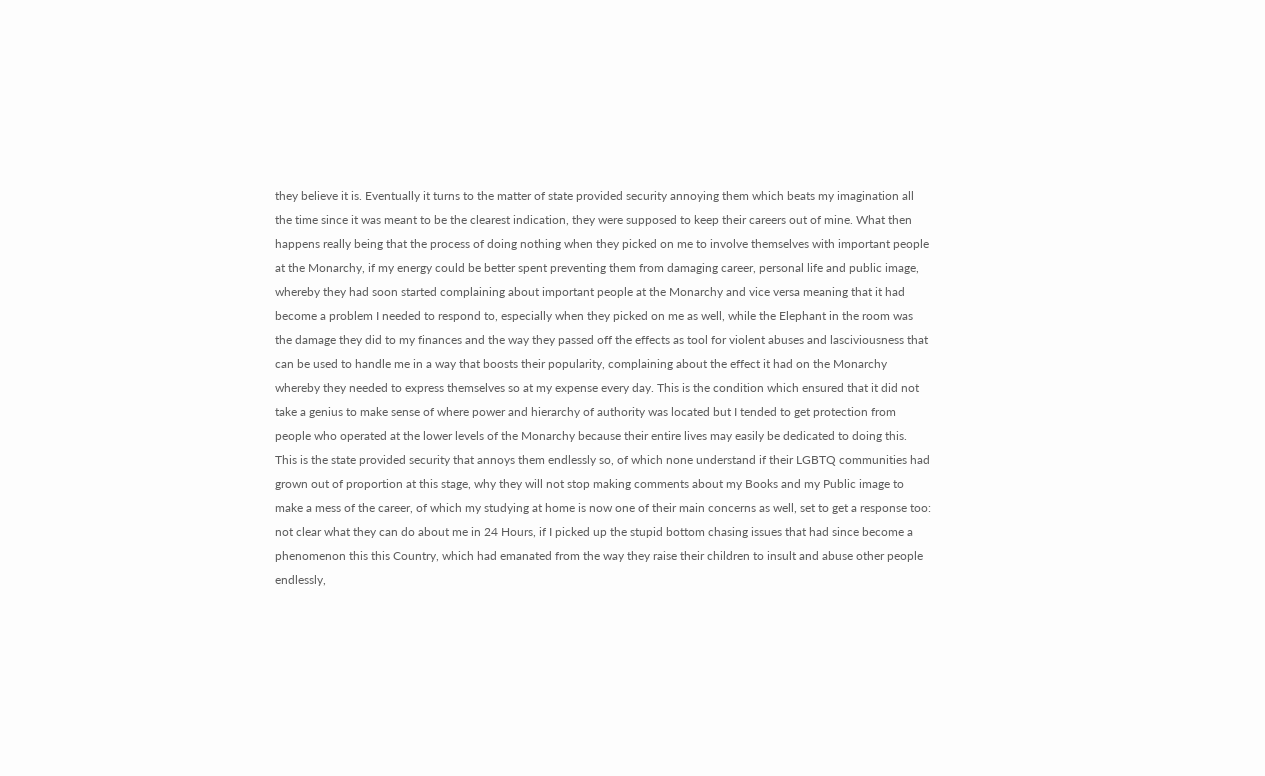they believe it is. Eventually it turns to the matter of state provided security annoying them which beats my imagination all the time since it was meant to be the clearest indication, they were supposed to keep their careers out of mine. What then happens really being that the process of doing nothing when they picked on me to involve themselves with important people at the Monarchy, if my energy could be better spent preventing them from damaging career, personal life and public image, whereby they had soon started complaining about important people at the Monarchy and vice versa meaning that it had become a problem I needed to respond to, especially when they picked on me as well, while the Elephant in the room was the damage they did to my finances and the way they passed off the effects as tool for violent abuses and lasciviousness that can be used to handle me in a way that boosts their popularity, complaining about the effect it had on the Monarchy whereby they needed to express themselves so at my expense every day. This is the condition which ensured that it did not take a genius to make sense of where power and hierarchy of authority was located but I tended to get protection from people who operated at the lower levels of the Monarchy because their entire lives may easily be dedicated to doing this. This is the state provided security that annoys them endlessly so, of which none understand if their LGBTQ communities had grown out of proportion at this stage, why they will not stop making comments about my Books and my Public image to make a mess of the career, of which my studying at home is now one of their main concerns as well, set to get a response too: not clear what they can do about me in 24 Hours, if I picked up the stupid bottom chasing issues that had since become a phenomenon this this Country, which had emanated from the way they raise their children to insult and abuse other people endlessly,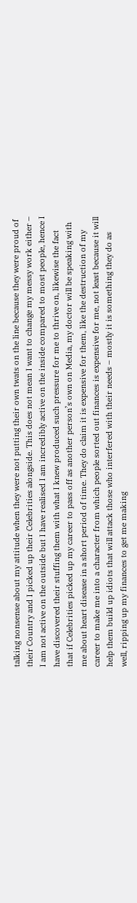talking nonsense about my attitude when they were not putting their own twats on the line because they were proud of their Country and I picked up their Celebrities alongside. This does not mean I want to change my messy work either – I am not active on the outside but I have realised I am incredibly active on the inside compared to most people, hence I have discovered their stuffing them with what I knew produced such pressure for me to thrive on, likewise the fact that if Celebrities picked up my career to pass off as another person’s own on Media, my doctor will be speaking with me about heart disease in a short period of time. They do claim it is expensive for them, like the destruction of my career to make me into a character from which people sorted out finances is expensive for me, not least because it will help them build up idiots that will attack those who interfered with their needs – mostly it is something they do as well, ripping up my finances to get me making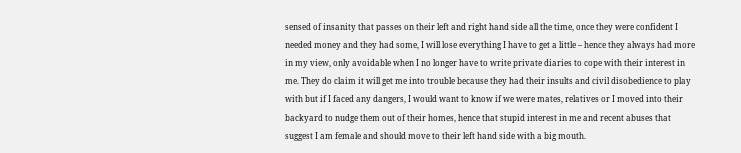sensed of insanity that passes on their left and right hand side all the time, once they were confident I needed money and they had some, I will lose everything I have to get a little – hence they always had more in my view, only avoidable when I no longer have to write private diaries to cope with their interest in me. They do claim it will get me into trouble because they had their insults and civil disobedience to play with but if I faced any dangers, I would want to know if we were mates, relatives or I moved into their backyard to nudge them out of their homes, hence that stupid interest in me and recent abuses that suggest I am female and should move to their left hand side with a big mouth.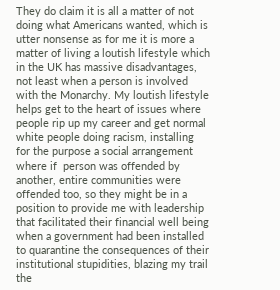They do claim it is all a matter of not doing what Americans wanted, which is utter nonsense as for me it is more a matter of living a loutish lifestyle which in the UK has massive disadvantages, not least when a person is involved with the Monarchy. My loutish lifestyle helps get to the heart of issues where people rip up my career and get normal white people doing racism, installing for the purpose a social arrangement where if  person was offended by another, entire communities were offended too, so they might be in a position to provide me with leadership that facilitated their financial well being when a government had been installed to quarantine the consequences of their institutional stupidities, blazing my trail the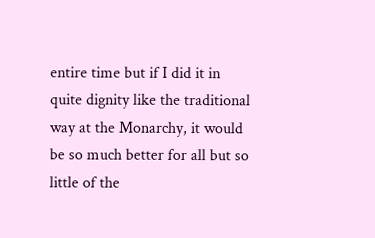entire time but if I did it in quite dignity like the traditional way at the Monarchy, it would be so much better for all but so little of the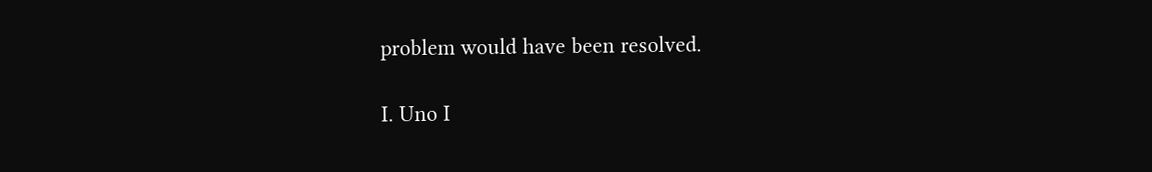problem would have been resolved.

I. Uno I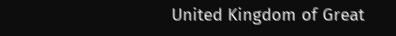United Kingdom of Great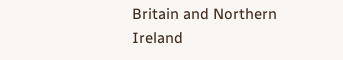Britain and Northern Ireland